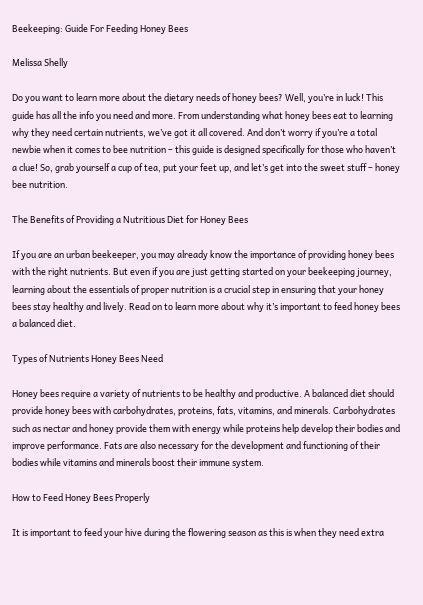Beekeeping: Guide For Feeding Honey Bees

Melissa Shelly

Do you want to learn more about the dietary needs of honey bees? Well, you’re in luck! This guide has all the info you need and more. From understanding what honey bees eat to learning why they need certain nutrients, we’ve got it all covered. And don’t worry if you’re a total newbie when it comes to bee nutrition – this guide is designed specifically for those who haven’t a clue! So, grab yourself a cup of tea, put your feet up, and let’s get into the sweet stuff – honey bee nutrition.

The Benefits of Providing a Nutritious Diet for Honey Bees

If you are an urban beekeeper, you may already know the importance of providing honey bees with the right nutrients. But even if you are just getting started on your beekeeping journey, learning about the essentials of proper nutrition is a crucial step in ensuring that your honey bees stay healthy and lively. Read on to learn more about why it’s important to feed honey bees a balanced diet.

Types of Nutrients Honey Bees Need

Honey bees require a variety of nutrients to be healthy and productive. A balanced diet should provide honey bees with carbohydrates, proteins, fats, vitamins, and minerals. Carbohydrates such as nectar and honey provide them with energy while proteins help develop their bodies and improve performance. Fats are also necessary for the development and functioning of their bodies while vitamins and minerals boost their immune system.

How to Feed Honey Bees Properly

It is important to feed your hive during the flowering season as this is when they need extra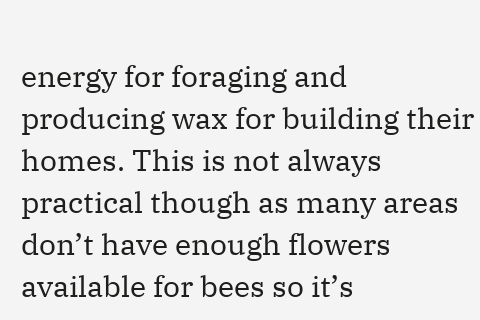energy for foraging and producing wax for building their homes. This is not always practical though as many areas don’t have enough flowers available for bees so it’s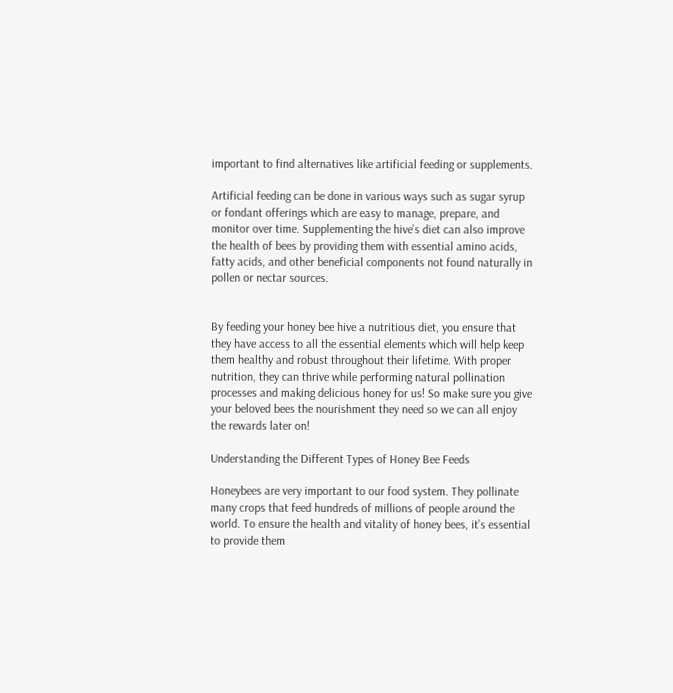important to find alternatives like artificial feeding or supplements.

Artificial feeding can be done in various ways such as sugar syrup or fondant offerings which are easy to manage, prepare, and monitor over time. Supplementing the hive’s diet can also improve the health of bees by providing them with essential amino acids, fatty acids, and other beneficial components not found naturally in pollen or nectar sources.


By feeding your honey bee hive a nutritious diet, you ensure that they have access to all the essential elements which will help keep them healthy and robust throughout their lifetime. With proper nutrition, they can thrive while performing natural pollination processes and making delicious honey for us! So make sure you give your beloved bees the nourishment they need so we can all enjoy the rewards later on!

Understanding the Different Types of Honey Bee Feeds

Honeybees are very important to our food system. They pollinate many crops that feed hundreds of millions of people around the world. To ensure the health and vitality of honey bees, it’s essential to provide them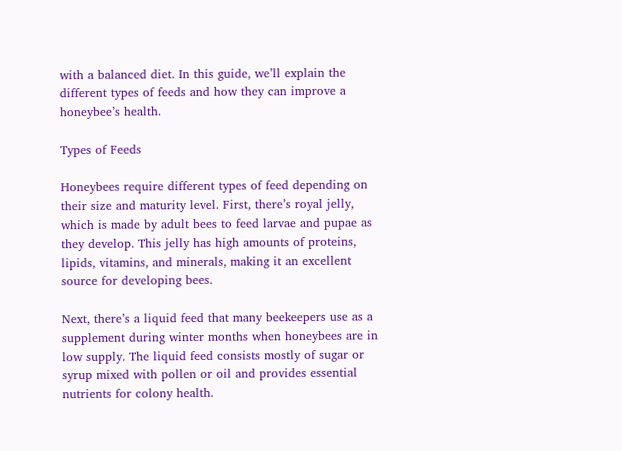with a balanced diet. In this guide, we’ll explain the different types of feeds and how they can improve a honeybee’s health.

Types of Feeds

Honeybees require different types of feed depending on their size and maturity level. First, there’s royal jelly, which is made by adult bees to feed larvae and pupae as they develop. This jelly has high amounts of proteins, lipids, vitamins, and minerals, making it an excellent source for developing bees.

Next, there’s a liquid feed that many beekeepers use as a supplement during winter months when honeybees are in low supply. The liquid feed consists mostly of sugar or syrup mixed with pollen or oil and provides essential nutrients for colony health.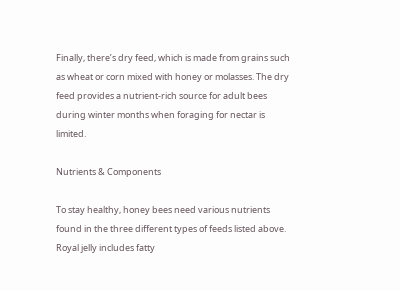Finally, there’s dry feed, which is made from grains such as wheat or corn mixed with honey or molasses. The dry feed provides a nutrient-rich source for adult bees during winter months when foraging for nectar is limited.

Nutrients & Components

To stay healthy, honey bees need various nutrients found in the three different types of feeds listed above. Royal jelly includes fatty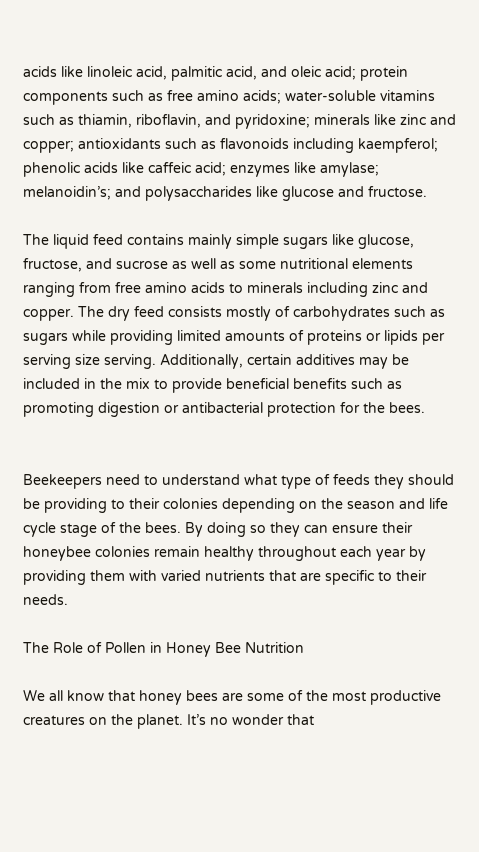acids like linoleic acid, palmitic acid, and oleic acid; protein components such as free amino acids; water-soluble vitamins such as thiamin, riboflavin, and pyridoxine; minerals like zinc and copper; antioxidants such as flavonoids including kaempferol; phenolic acids like caffeic acid; enzymes like amylase; melanoidin’s; and polysaccharides like glucose and fructose.

The liquid feed contains mainly simple sugars like glucose, fructose, and sucrose as well as some nutritional elements ranging from free amino acids to minerals including zinc and copper. The dry feed consists mostly of carbohydrates such as sugars while providing limited amounts of proteins or lipids per serving size serving. Additionally, certain additives may be included in the mix to provide beneficial benefits such as promoting digestion or antibacterial protection for the bees.


Beekeepers need to understand what type of feeds they should be providing to their colonies depending on the season and life cycle stage of the bees. By doing so they can ensure their honeybee colonies remain healthy throughout each year by providing them with varied nutrients that are specific to their needs.

The Role of Pollen in Honey Bee Nutrition

We all know that honey bees are some of the most productive creatures on the planet. It’s no wonder that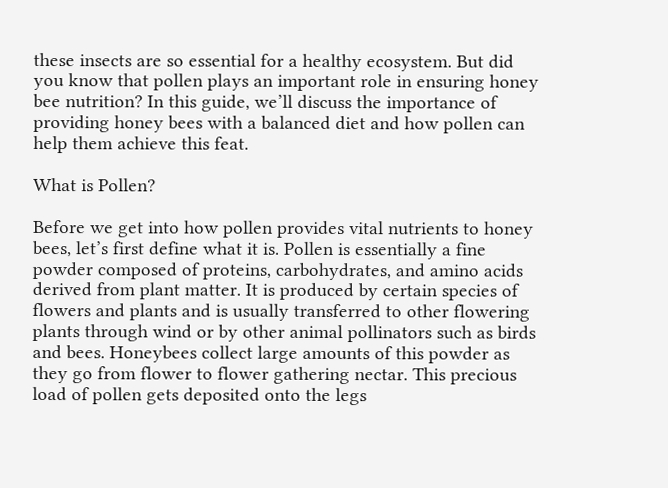these insects are so essential for a healthy ecosystem. But did you know that pollen plays an important role in ensuring honey bee nutrition? In this guide, we’ll discuss the importance of providing honey bees with a balanced diet and how pollen can help them achieve this feat.

What is Pollen?

Before we get into how pollen provides vital nutrients to honey bees, let’s first define what it is. Pollen is essentially a fine powder composed of proteins, carbohydrates, and amino acids derived from plant matter. It is produced by certain species of flowers and plants and is usually transferred to other flowering plants through wind or by other animal pollinators such as birds and bees. Honeybees collect large amounts of this powder as they go from flower to flower gathering nectar. This precious load of pollen gets deposited onto the legs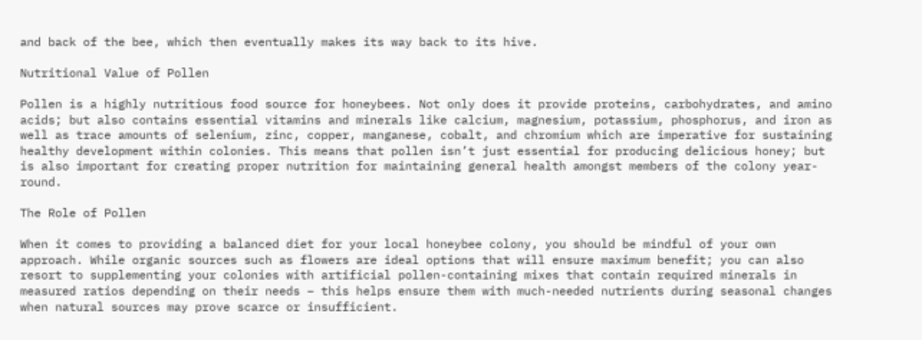and back of the bee, which then eventually makes its way back to its hive.

Nutritional Value of Pollen

Pollen is a highly nutritious food source for honeybees. Not only does it provide proteins, carbohydrates, and amino acids; but also contains essential vitamins and minerals like calcium, magnesium, potassium, phosphorus, and iron as well as trace amounts of selenium, zinc, copper, manganese, cobalt, and chromium which are imperative for sustaining healthy development within colonies. This means that pollen isn’t just essential for producing delicious honey; but is also important for creating proper nutrition for maintaining general health amongst members of the colony year-round.

The Role of Pollen

When it comes to providing a balanced diet for your local honeybee colony, you should be mindful of your own approach. While organic sources such as flowers are ideal options that will ensure maximum benefit; you can also resort to supplementing your colonies with artificial pollen-containing mixes that contain required minerals in measured ratios depending on their needs – this helps ensure them with much-needed nutrients during seasonal changes when natural sources may prove scarce or insufficient.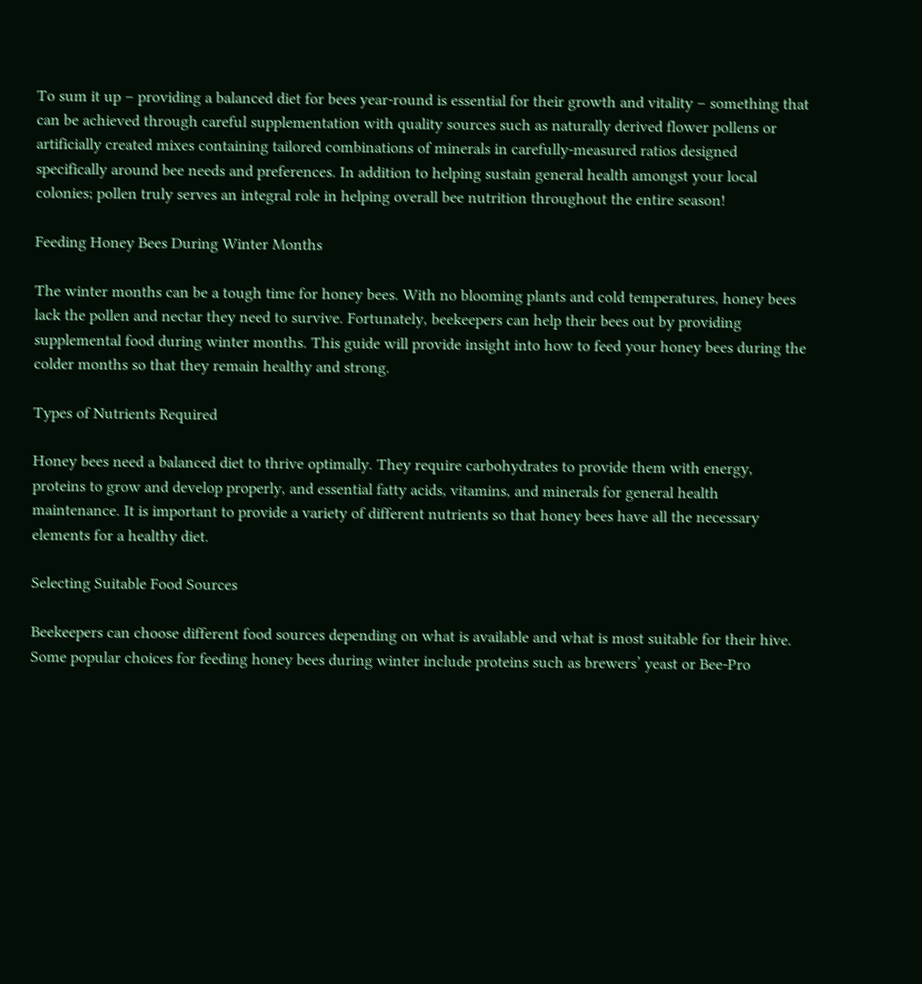To sum it up – providing a balanced diet for bees year-round is essential for their growth and vitality – something that can be achieved through careful supplementation with quality sources such as naturally derived flower pollens or artificially created mixes containing tailored combinations of minerals in carefully-measured ratios designed specifically around bee needs and preferences. In addition to helping sustain general health amongst your local colonies; pollen truly serves an integral role in helping overall bee nutrition throughout the entire season!

Feeding Honey Bees During Winter Months

The winter months can be a tough time for honey bees. With no blooming plants and cold temperatures, honey bees lack the pollen and nectar they need to survive. Fortunately, beekeepers can help their bees out by providing supplemental food during winter months. This guide will provide insight into how to feed your honey bees during the colder months so that they remain healthy and strong.

Types of Nutrients Required

Honey bees need a balanced diet to thrive optimally. They require carbohydrates to provide them with energy, proteins to grow and develop properly, and essential fatty acids, vitamins, and minerals for general health maintenance. It is important to provide a variety of different nutrients so that honey bees have all the necessary elements for a healthy diet.

Selecting Suitable Food Sources

Beekeepers can choose different food sources depending on what is available and what is most suitable for their hive. Some popular choices for feeding honey bees during winter include proteins such as brewers’ yeast or Bee-Pro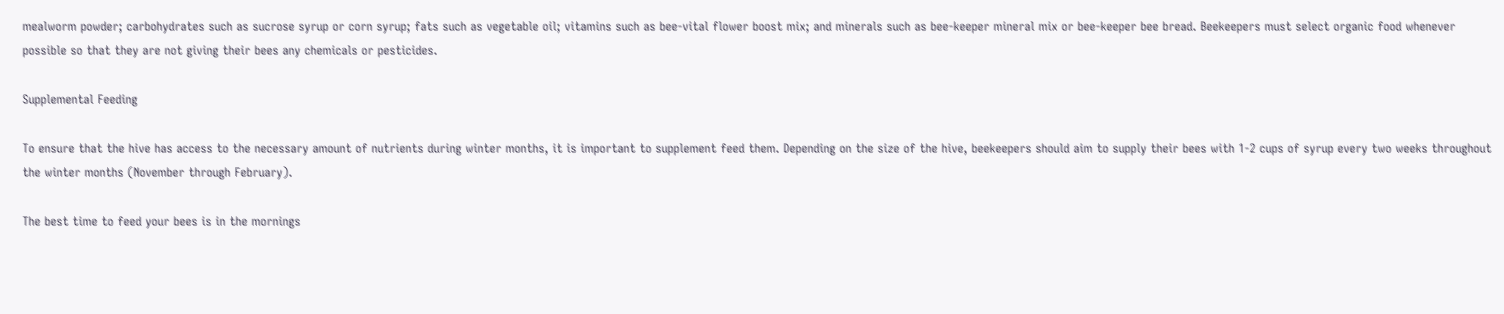mealworm powder; carbohydrates such as sucrose syrup or corn syrup; fats such as vegetable oil; vitamins such as bee-vital flower boost mix; and minerals such as bee-keeper mineral mix or bee-keeper bee bread. Beekeepers must select organic food whenever possible so that they are not giving their bees any chemicals or pesticides.

Supplemental Feeding

To ensure that the hive has access to the necessary amount of nutrients during winter months, it is important to supplement feed them. Depending on the size of the hive, beekeepers should aim to supply their bees with 1-2 cups of syrup every two weeks throughout the winter months (November through February).

The best time to feed your bees is in the mornings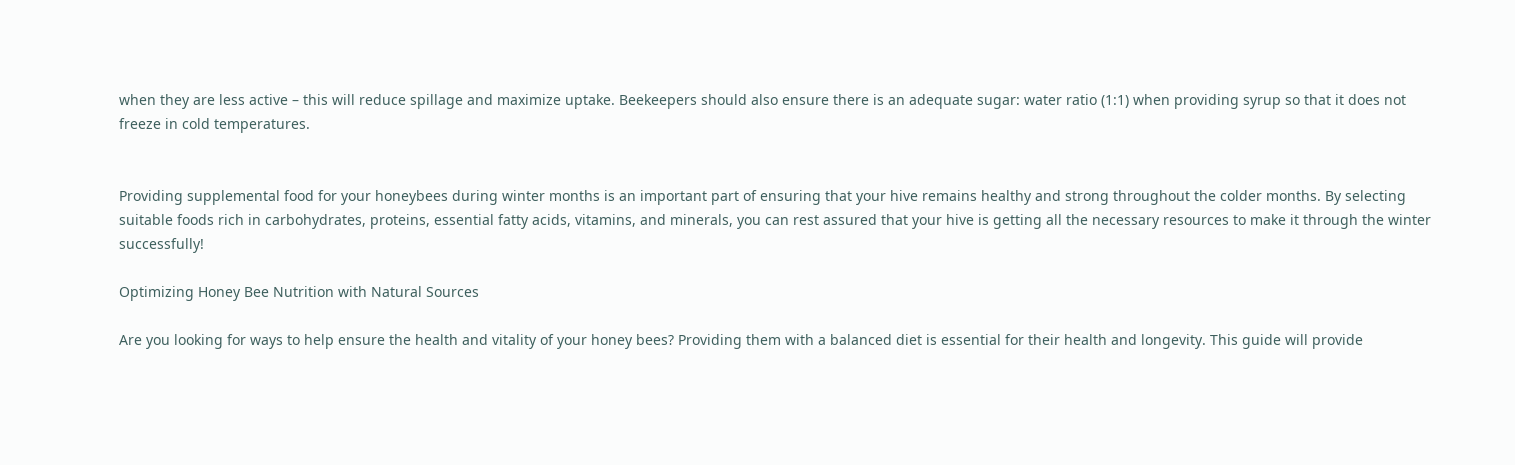when they are less active – this will reduce spillage and maximize uptake. Beekeepers should also ensure there is an adequate sugar: water ratio (1:1) when providing syrup so that it does not freeze in cold temperatures.


Providing supplemental food for your honeybees during winter months is an important part of ensuring that your hive remains healthy and strong throughout the colder months. By selecting suitable foods rich in carbohydrates, proteins, essential fatty acids, vitamins, and minerals, you can rest assured that your hive is getting all the necessary resources to make it through the winter successfully!

Optimizing Honey Bee Nutrition with Natural Sources

Are you looking for ways to help ensure the health and vitality of your honey bees? Providing them with a balanced diet is essential for their health and longevity. This guide will provide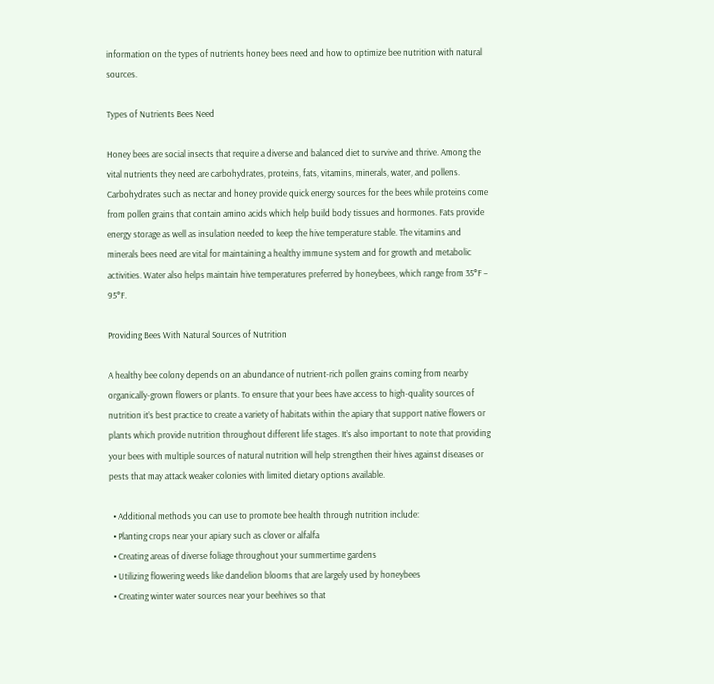information on the types of nutrients honey bees need and how to optimize bee nutrition with natural sources.

Types of Nutrients Bees Need

Honey bees are social insects that require a diverse and balanced diet to survive and thrive. Among the vital nutrients they need are carbohydrates, proteins, fats, vitamins, minerals, water, and pollens. Carbohydrates such as nectar and honey provide quick energy sources for the bees while proteins come from pollen grains that contain amino acids which help build body tissues and hormones. Fats provide energy storage as well as insulation needed to keep the hive temperature stable. The vitamins and minerals bees need are vital for maintaining a healthy immune system and for growth and metabolic activities. Water also helps maintain hive temperatures preferred by honeybees, which range from 35°F – 95°F.

Providing Bees With Natural Sources of Nutrition

A healthy bee colony depends on an abundance of nutrient-rich pollen grains coming from nearby organically-grown flowers or plants. To ensure that your bees have access to high-quality sources of nutrition it’s best practice to create a variety of habitats within the apiary that support native flowers or plants which provide nutrition throughout different life stages. It’s also important to note that providing your bees with multiple sources of natural nutrition will help strengthen their hives against diseases or pests that may attack weaker colonies with limited dietary options available.

  • Additional methods you can use to promote bee health through nutrition include:
  • Planting crops near your apiary such as clover or alfalfa
  • Creating areas of diverse foliage throughout your summertime gardens
  • Utilizing flowering weeds like dandelion blooms that are largely used by honeybees
  • Creating winter water sources near your beehives so that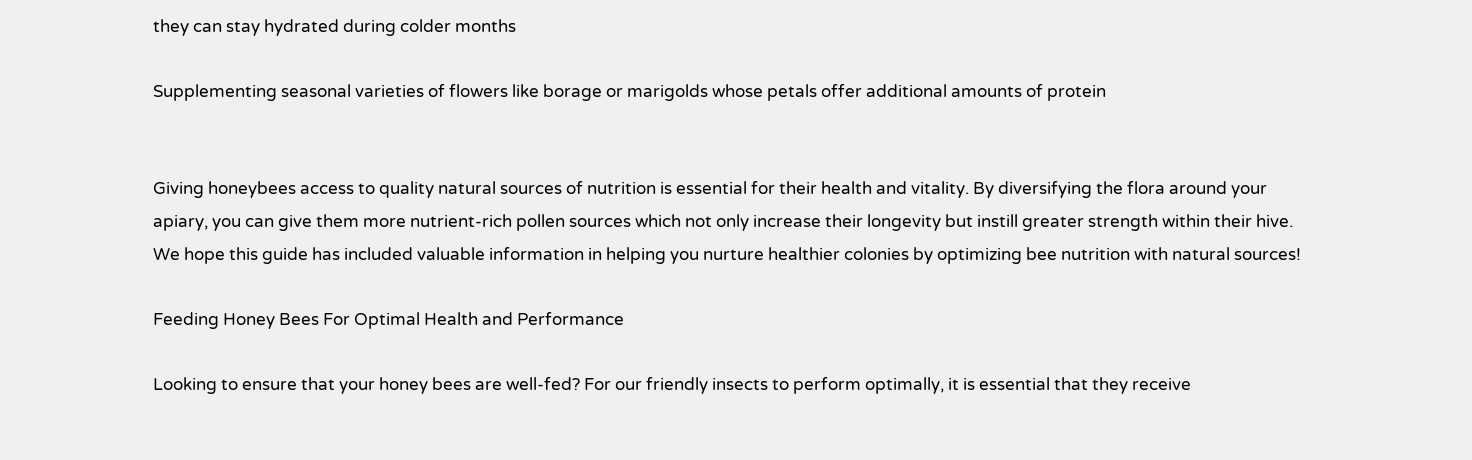they can stay hydrated during colder months

Supplementing seasonal varieties of flowers like borage or marigolds whose petals offer additional amounts of protein


Giving honeybees access to quality natural sources of nutrition is essential for their health and vitality. By diversifying the flora around your apiary, you can give them more nutrient-rich pollen sources which not only increase their longevity but instill greater strength within their hive. We hope this guide has included valuable information in helping you nurture healthier colonies by optimizing bee nutrition with natural sources!

Feeding Honey Bees For Optimal Health and Performance

Looking to ensure that your honey bees are well-fed? For our friendly insects to perform optimally, it is essential that they receive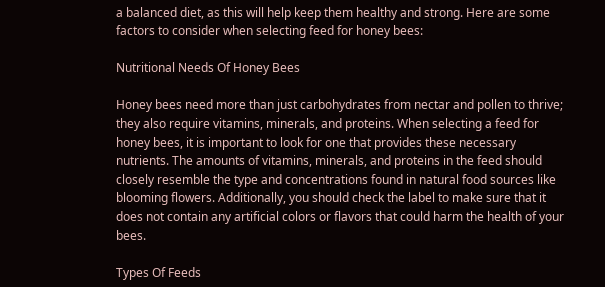a balanced diet, as this will help keep them healthy and strong. Here are some factors to consider when selecting feed for honey bees:

Nutritional Needs Of Honey Bees

Honey bees need more than just carbohydrates from nectar and pollen to thrive; they also require vitamins, minerals, and proteins. When selecting a feed for honey bees, it is important to look for one that provides these necessary nutrients. The amounts of vitamins, minerals, and proteins in the feed should closely resemble the type and concentrations found in natural food sources like blooming flowers. Additionally, you should check the label to make sure that it does not contain any artificial colors or flavors that could harm the health of your bees.

Types Of Feeds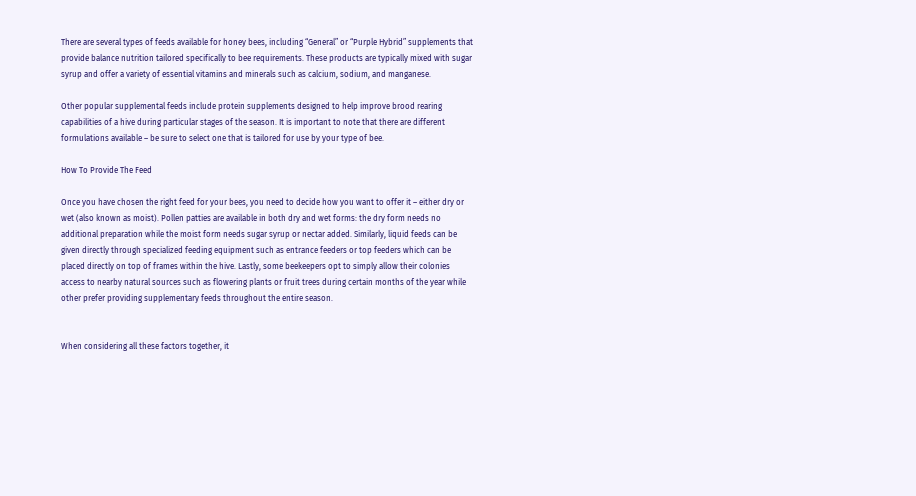There are several types of feeds available for honey bees, including “General” or “Purple Hybrid” supplements that provide balance nutrition tailored specifically to bee requirements. These products are typically mixed with sugar syrup and offer a variety of essential vitamins and minerals such as calcium, sodium, and manganese.

Other popular supplemental feeds include protein supplements designed to help improve brood rearing capabilities of a hive during particular stages of the season. It is important to note that there are different formulations available – be sure to select one that is tailored for use by your type of bee.

How To Provide The Feed

Once you have chosen the right feed for your bees, you need to decide how you want to offer it – either dry or wet (also known as moist). Pollen patties are available in both dry and wet forms: the dry form needs no additional preparation while the moist form needs sugar syrup or nectar added. Similarly, liquid feeds can be given directly through specialized feeding equipment such as entrance feeders or top feeders which can be placed directly on top of frames within the hive. Lastly, some beekeepers opt to simply allow their colonies access to nearby natural sources such as flowering plants or fruit trees during certain months of the year while other prefer providing supplementary feeds throughout the entire season.


When considering all these factors together, it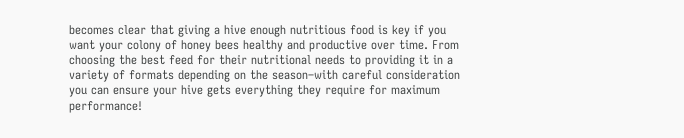becomes clear that giving a hive enough nutritious food is key if you want your colony of honey bees healthy and productive over time. From choosing the best feed for their nutritional needs to providing it in a variety of formats depending on the season–with careful consideration you can ensure your hive gets everything they require for maximum performance!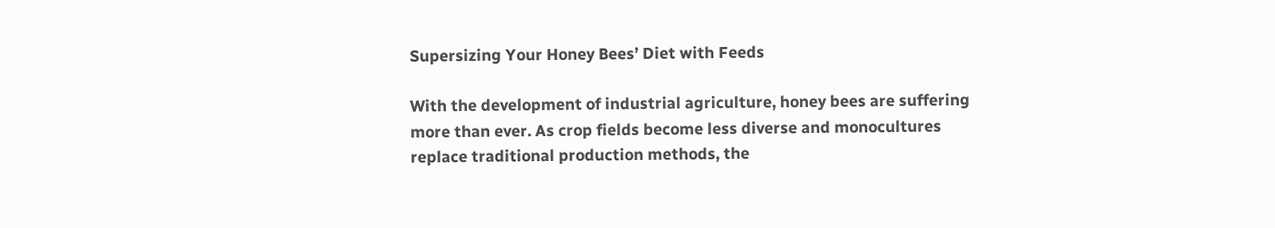Supersizing Your Honey Bees’ Diet with Feeds

With the development of industrial agriculture, honey bees are suffering more than ever. As crop fields become less diverse and monocultures replace traditional production methods, the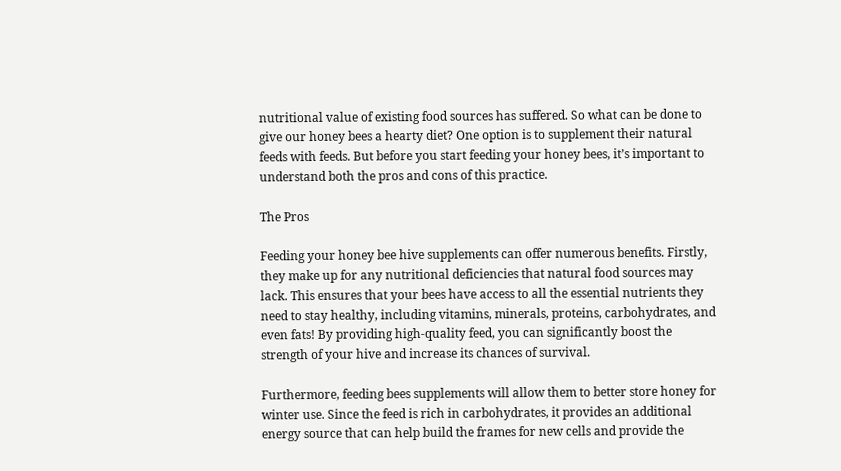nutritional value of existing food sources has suffered. So what can be done to give our honey bees a hearty diet? One option is to supplement their natural feeds with feeds. But before you start feeding your honey bees, it’s important to understand both the pros and cons of this practice.

The Pros

Feeding your honey bee hive supplements can offer numerous benefits. Firstly, they make up for any nutritional deficiencies that natural food sources may lack. This ensures that your bees have access to all the essential nutrients they need to stay healthy, including vitamins, minerals, proteins, carbohydrates, and even fats! By providing high-quality feed, you can significantly boost the strength of your hive and increase its chances of survival.

Furthermore, feeding bees supplements will allow them to better store honey for winter use. Since the feed is rich in carbohydrates, it provides an additional energy source that can help build the frames for new cells and provide the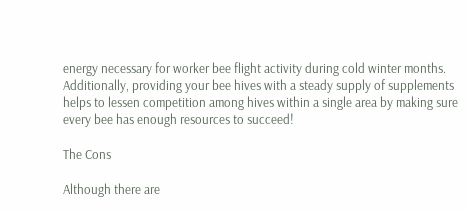energy necessary for worker bee flight activity during cold winter months. Additionally, providing your bee hives with a steady supply of supplements helps to lessen competition among hives within a single area by making sure every bee has enough resources to succeed!

The Cons

Although there are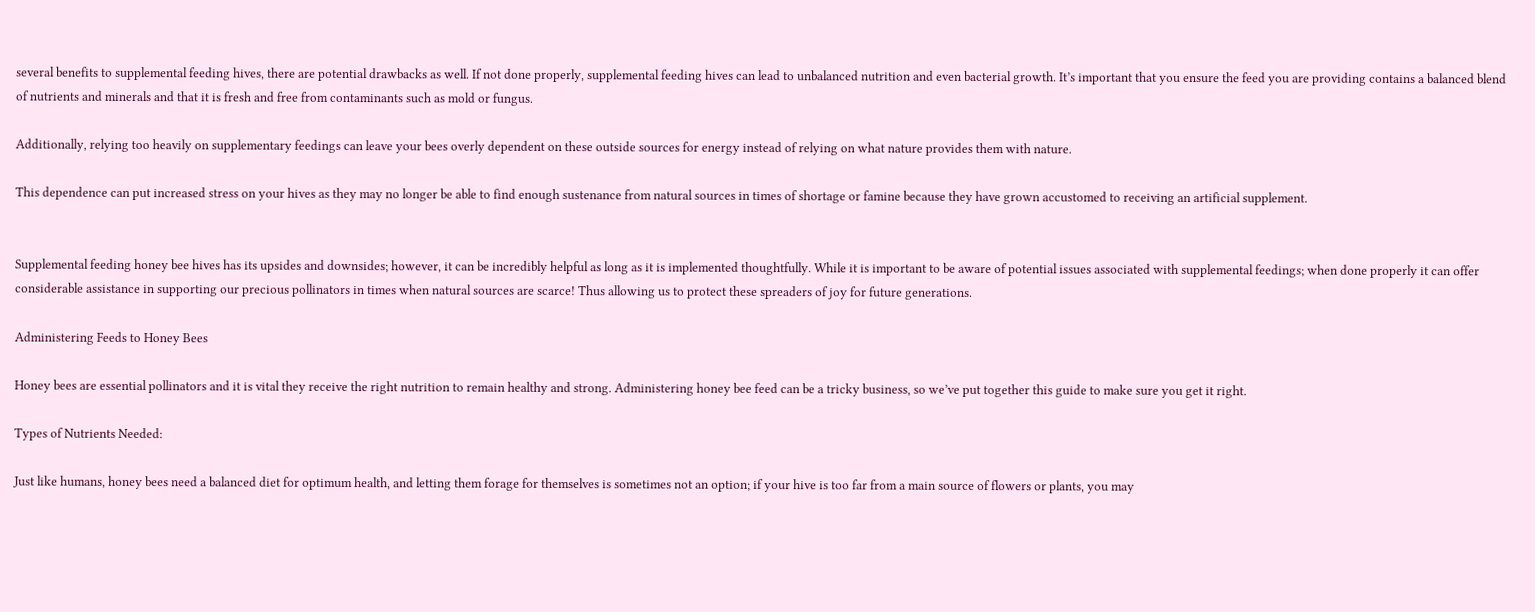several benefits to supplemental feeding hives, there are potential drawbacks as well. If not done properly, supplemental feeding hives can lead to unbalanced nutrition and even bacterial growth. It’s important that you ensure the feed you are providing contains a balanced blend of nutrients and minerals and that it is fresh and free from contaminants such as mold or fungus.

Additionally, relying too heavily on supplementary feedings can leave your bees overly dependent on these outside sources for energy instead of relying on what nature provides them with nature.

This dependence can put increased stress on your hives as they may no longer be able to find enough sustenance from natural sources in times of shortage or famine because they have grown accustomed to receiving an artificial supplement.


Supplemental feeding honey bee hives has its upsides and downsides; however, it can be incredibly helpful as long as it is implemented thoughtfully. While it is important to be aware of potential issues associated with supplemental feedings; when done properly it can offer considerable assistance in supporting our precious pollinators in times when natural sources are scarce! Thus allowing us to protect these spreaders of joy for future generations.

Administering Feeds to Honey Bees

Honey bees are essential pollinators and it is vital they receive the right nutrition to remain healthy and strong. Administering honey bee feed can be a tricky business, so we’ve put together this guide to make sure you get it right.

Types of Nutrients Needed:

Just like humans, honey bees need a balanced diet for optimum health, and letting them forage for themselves is sometimes not an option; if your hive is too far from a main source of flowers or plants, you may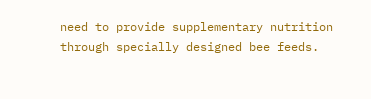need to provide supplementary nutrition through specially designed bee feeds.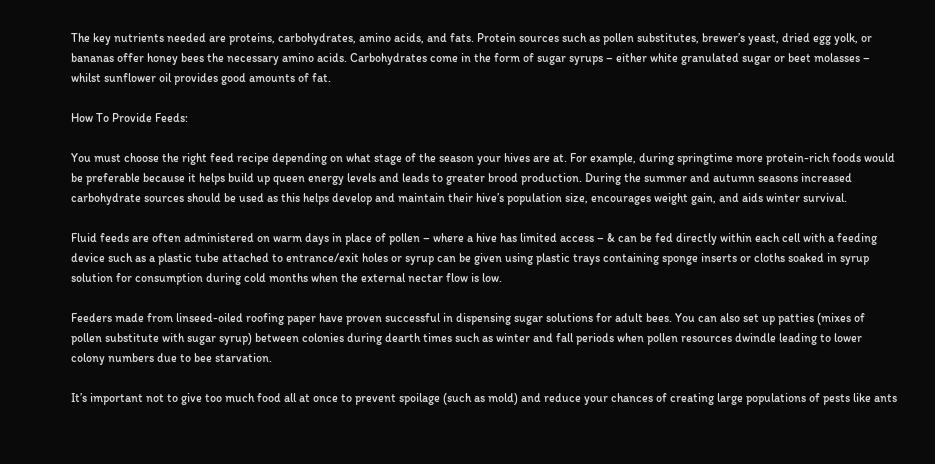The key nutrients needed are proteins, carbohydrates, amino acids, and fats. Protein sources such as pollen substitutes, brewer’s yeast, dried egg yolk, or bananas offer honey bees the necessary amino acids. Carbohydrates come in the form of sugar syrups – either white granulated sugar or beet molasses – whilst sunflower oil provides good amounts of fat.

How To Provide Feeds:

You must choose the right feed recipe depending on what stage of the season your hives are at. For example, during springtime more protein-rich foods would be preferable because it helps build up queen energy levels and leads to greater brood production. During the summer and autumn seasons increased carbohydrate sources should be used as this helps develop and maintain their hive’s population size, encourages weight gain, and aids winter survival.

Fluid feeds are often administered on warm days in place of pollen – where a hive has limited access – & can be fed directly within each cell with a feeding device such as a plastic tube attached to entrance/exit holes or syrup can be given using plastic trays containing sponge inserts or cloths soaked in syrup solution for consumption during cold months when the external nectar flow is low.

Feeders made from linseed-oiled roofing paper have proven successful in dispensing sugar solutions for adult bees. You can also set up patties (mixes of pollen substitute with sugar syrup) between colonies during dearth times such as winter and fall periods when pollen resources dwindle leading to lower colony numbers due to bee starvation.

It’s important not to give too much food all at once to prevent spoilage (such as mold) and reduce your chances of creating large populations of pests like ants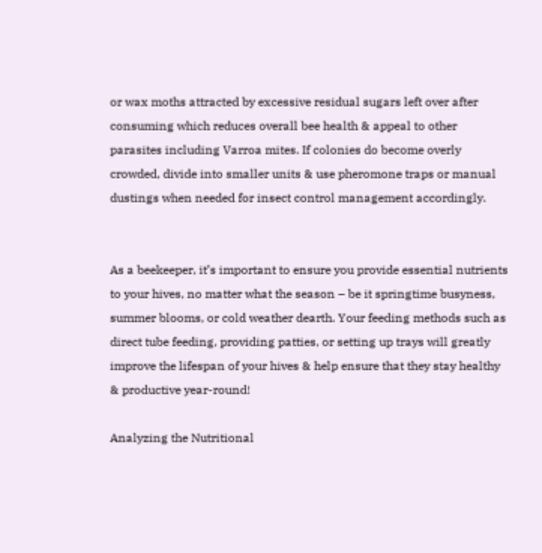or wax moths attracted by excessive residual sugars left over after consuming which reduces overall bee health & appeal to other parasites including Varroa mites. If colonies do become overly crowded, divide into smaller units & use pheromone traps or manual dustings when needed for insect control management accordingly.


As a beekeeper, it’s important to ensure you provide essential nutrients to your hives, no matter what the season – be it springtime busyness, summer blooms, or cold weather dearth. Your feeding methods such as direct tube feeding, providing patties, or setting up trays will greatly improve the lifespan of your hives & help ensure that they stay healthy & productive year-round!

Analyzing the Nutritional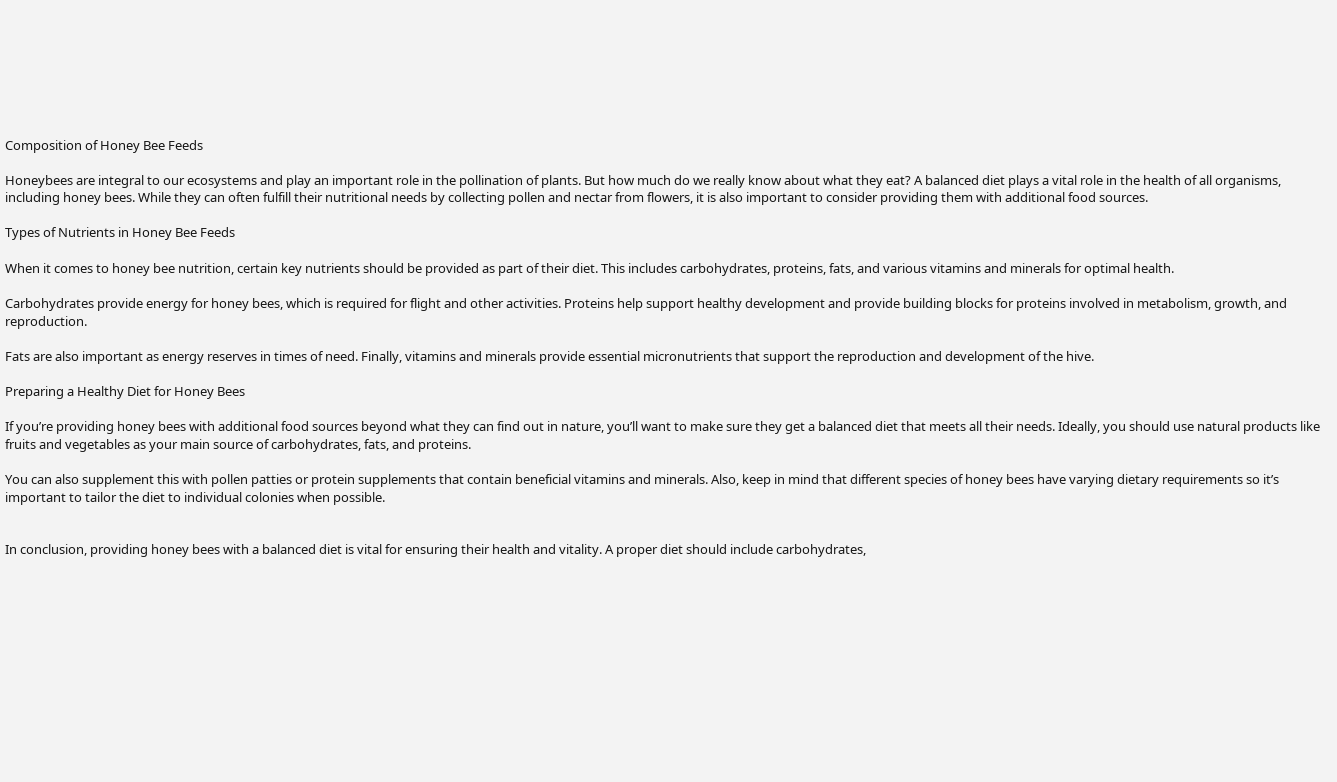Composition of Honey Bee Feeds

Honeybees are integral to our ecosystems and play an important role in the pollination of plants. But how much do we really know about what they eat? A balanced diet plays a vital role in the health of all organisms, including honey bees. While they can often fulfill their nutritional needs by collecting pollen and nectar from flowers, it is also important to consider providing them with additional food sources.

Types of Nutrients in Honey Bee Feeds

When it comes to honey bee nutrition, certain key nutrients should be provided as part of their diet. This includes carbohydrates, proteins, fats, and various vitamins and minerals for optimal health.

Carbohydrates provide energy for honey bees, which is required for flight and other activities. Proteins help support healthy development and provide building blocks for proteins involved in metabolism, growth, and reproduction.

Fats are also important as energy reserves in times of need. Finally, vitamins and minerals provide essential micronutrients that support the reproduction and development of the hive.

Preparing a Healthy Diet for Honey Bees

If you’re providing honey bees with additional food sources beyond what they can find out in nature, you’ll want to make sure they get a balanced diet that meets all their needs. Ideally, you should use natural products like fruits and vegetables as your main source of carbohydrates, fats, and proteins.

You can also supplement this with pollen patties or protein supplements that contain beneficial vitamins and minerals. Also, keep in mind that different species of honey bees have varying dietary requirements so it’s important to tailor the diet to individual colonies when possible.


In conclusion, providing honey bees with a balanced diet is vital for ensuring their health and vitality. A proper diet should include carbohydrates,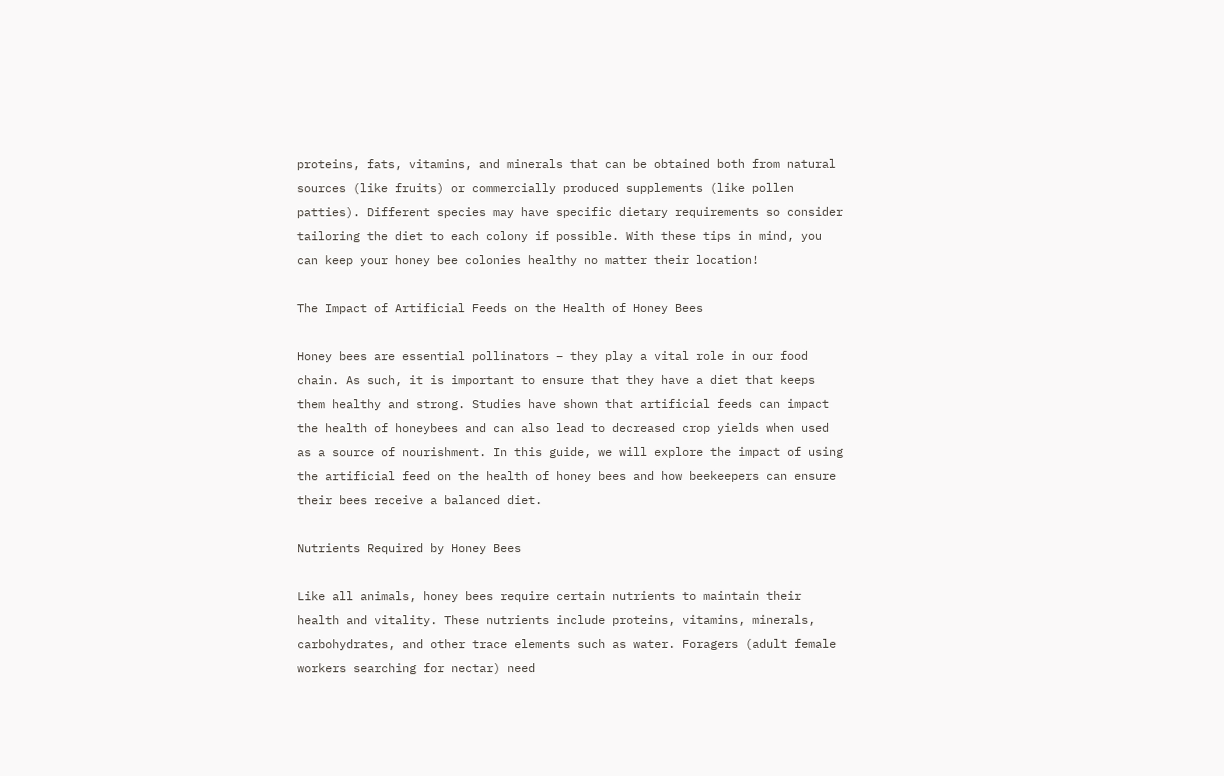proteins, fats, vitamins, and minerals that can be obtained both from natural sources (like fruits) or commercially produced supplements (like pollen patties). Different species may have specific dietary requirements so consider tailoring the diet to each colony if possible. With these tips in mind, you can keep your honey bee colonies healthy no matter their location!

The Impact of Artificial Feeds on the Health of Honey Bees

Honey bees are essential pollinators – they play a vital role in our food chain. As such, it is important to ensure that they have a diet that keeps them healthy and strong. Studies have shown that artificial feeds can impact the health of honeybees and can also lead to decreased crop yields when used as a source of nourishment. In this guide, we will explore the impact of using the artificial feed on the health of honey bees and how beekeepers can ensure their bees receive a balanced diet.

Nutrients Required by Honey Bees

Like all animals, honey bees require certain nutrients to maintain their health and vitality. These nutrients include proteins, vitamins, minerals, carbohydrates, and other trace elements such as water. Foragers (adult female workers searching for nectar) need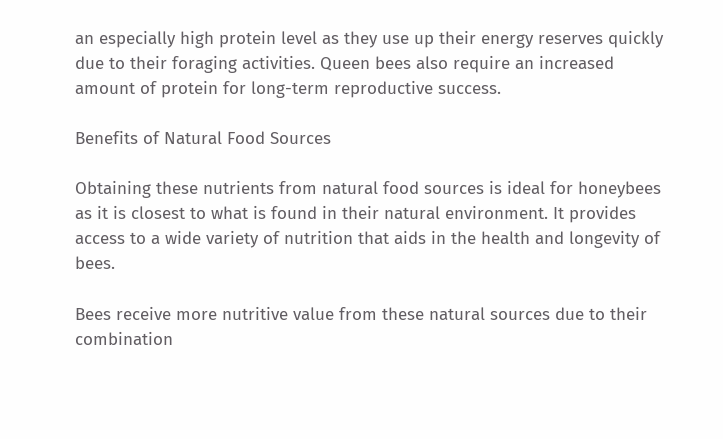an especially high protein level as they use up their energy reserves quickly due to their foraging activities. Queen bees also require an increased amount of protein for long-term reproductive success.

Benefits of Natural Food Sources

Obtaining these nutrients from natural food sources is ideal for honeybees as it is closest to what is found in their natural environment. It provides access to a wide variety of nutrition that aids in the health and longevity of bees.

Bees receive more nutritive value from these natural sources due to their combination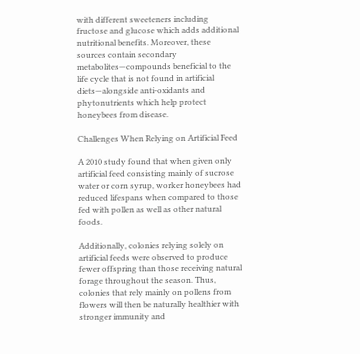with different sweeteners including fructose and glucose which adds additional nutritional benefits. Moreover, these sources contain secondary metabolites—compounds beneficial to the life cycle that is not found in artificial diets—alongside anti-oxidants and phytonutrients which help protect honeybees from disease.

Challenges When Relying on Artificial Feed

A 2010 study found that when given only artificial feed consisting mainly of sucrose water or corn syrup, worker honeybees had reduced lifespans when compared to those fed with pollen as well as other natural foods.

Additionally, colonies relying solely on artificial feeds were observed to produce fewer offspring than those receiving natural forage throughout the season. Thus, colonies that rely mainly on pollens from flowers will then be naturally healthier with stronger immunity and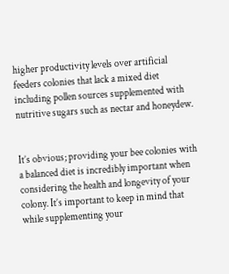higher productivity levels over artificial feeders colonies that lack a mixed diet including pollen sources supplemented with nutritive sugars such as nectar and honeydew.


It’s obvious; providing your bee colonies with a balanced diet is incredibly important when considering the health and longevity of your colony. It’s important to keep in mind that while supplementing your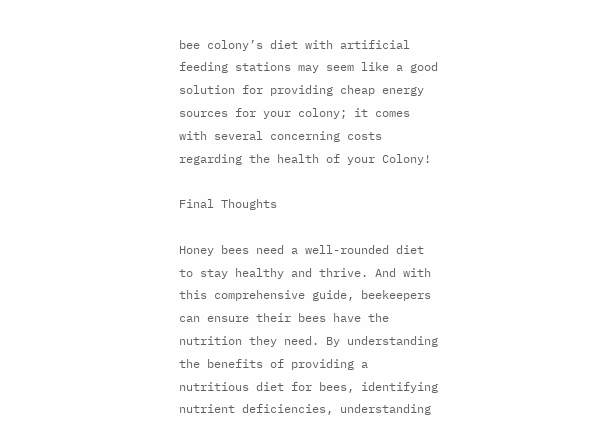bee colony’s diet with artificial feeding stations may seem like a good solution for providing cheap energy sources for your colony; it comes with several concerning costs regarding the health of your Colony!

Final Thoughts

Honey bees need a well-rounded diet to stay healthy and thrive. And with this comprehensive guide, beekeepers can ensure their bees have the nutrition they need. By understanding the benefits of providing a nutritious diet for bees, identifying nutrient deficiencies, understanding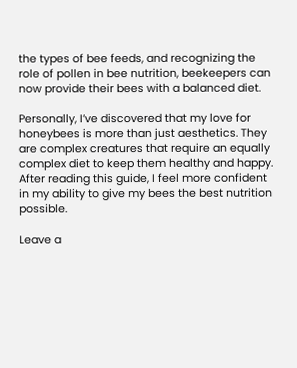the types of bee feeds, and recognizing the role of pollen in bee nutrition, beekeepers can now provide their bees with a balanced diet.

Personally, I’ve discovered that my love for honeybees is more than just aesthetics. They are complex creatures that require an equally complex diet to keep them healthy and happy. After reading this guide, I feel more confident in my ability to give my bees the best nutrition possible.

Leave a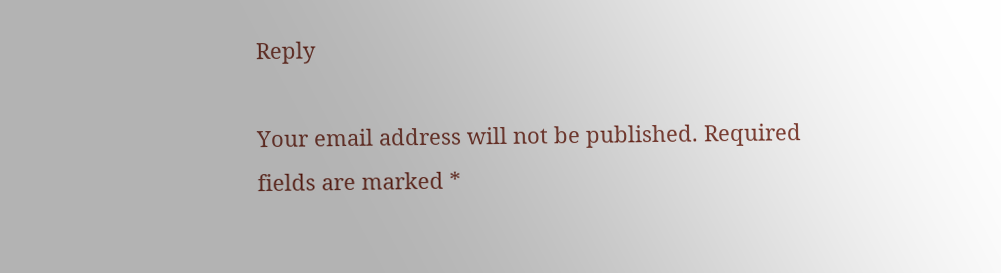Reply

Your email address will not be published. Required fields are marked *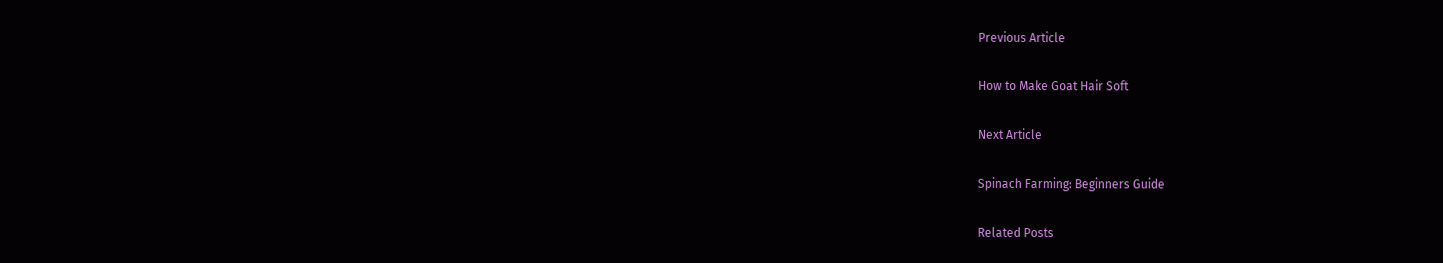Previous Article

How to Make Goat Hair Soft

Next Article

Spinach Farming: Beginners Guide

Related Posts